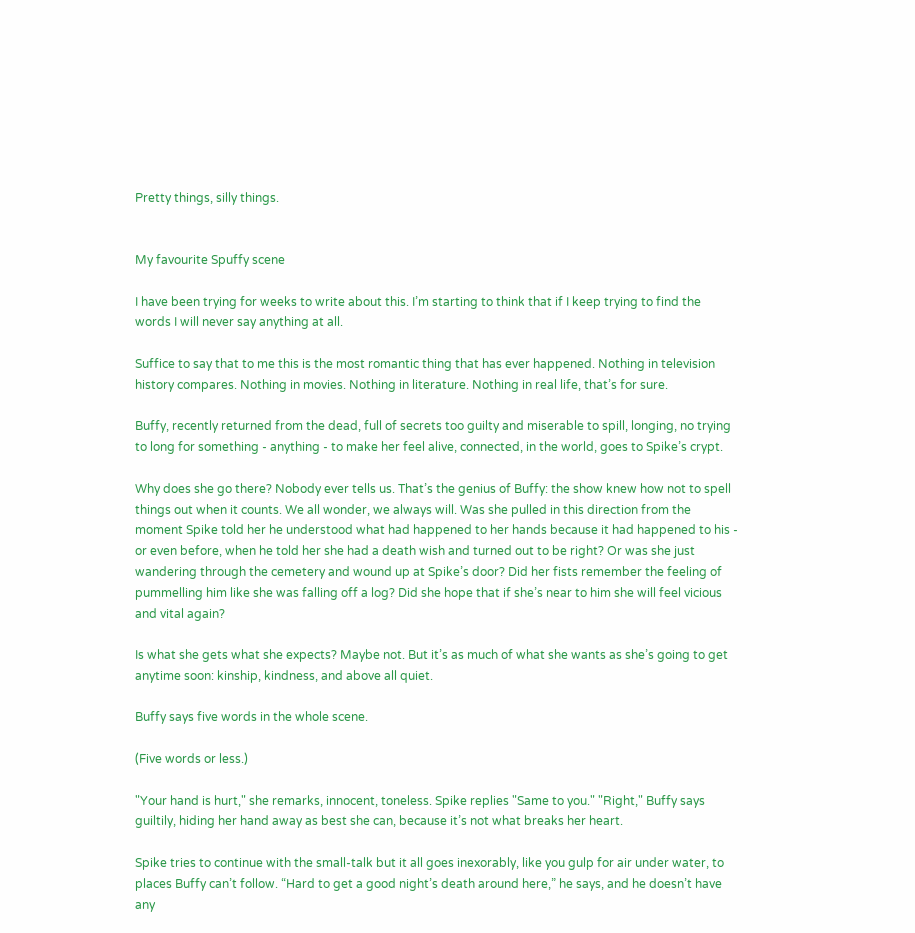Pretty things, silly things.


My favourite Spuffy scene

I have been trying for weeks to write about this. I’m starting to think that if I keep trying to find the words I will never say anything at all.

Suffice to say that to me this is the most romantic thing that has ever happened. Nothing in television history compares. Nothing in movies. Nothing in literature. Nothing in real life, that’s for sure.

Buffy, recently returned from the dead, full of secrets too guilty and miserable to spill, longing, no trying to long for something - anything - to make her feel alive, connected, in the world, goes to Spike’s crypt.

Why does she go there? Nobody ever tells us. That’s the genius of Buffy: the show knew how not to spell things out when it counts. We all wonder, we always will. Was she pulled in this direction from the moment Spike told her he understood what had happened to her hands because it had happened to his - or even before, when he told her she had a death wish and turned out to be right? Or was she just wandering through the cemetery and wound up at Spike’s door? Did her fists remember the feeling of pummelling him like she was falling off a log? Did she hope that if she’s near to him she will feel vicious and vital again?

Is what she gets what she expects? Maybe not. But it’s as much of what she wants as she’s going to get anytime soon: kinship, kindness, and above all quiet.

Buffy says five words in the whole scene.

(Five words or less.)

"Your hand is hurt," she remarks, innocent, toneless. Spike replies "Same to you." "Right," Buffy says guiltily, hiding her hand away as best she can, because it’s not what breaks her heart.

Spike tries to continue with the small-talk but it all goes inexorably, like you gulp for air under water, to places Buffy can’t follow. “Hard to get a good night’s death around here,” he says, and he doesn’t have any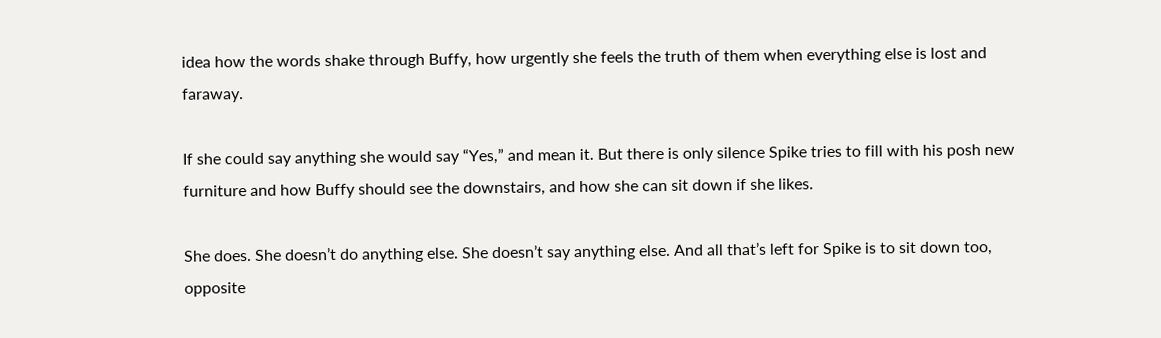idea how the words shake through Buffy, how urgently she feels the truth of them when everything else is lost and faraway.

If she could say anything she would say “Yes,” and mean it. But there is only silence Spike tries to fill with his posh new furniture and how Buffy should see the downstairs, and how she can sit down if she likes.

She does. She doesn’t do anything else. She doesn’t say anything else. And all that’s left for Spike is to sit down too, opposite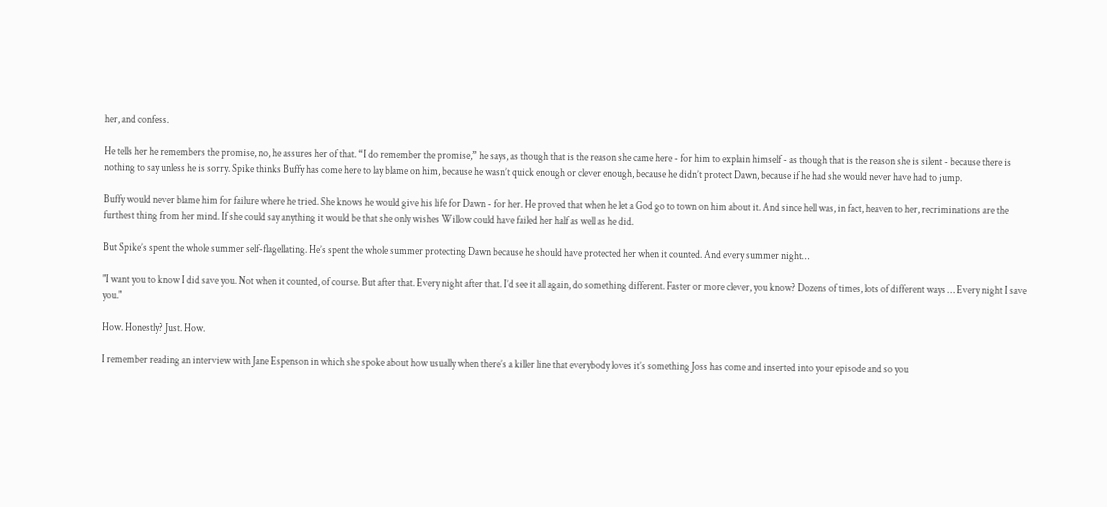her, and confess.

He tells her he remembers the promise, no, he assures her of that. “I do remember the promise,” he says, as though that is the reason she came here - for him to explain himself - as though that is the reason she is silent - because there is nothing to say unless he is sorry. Spike thinks Buffy has come here to lay blame on him, because he wasn’t quick enough or clever enough, because he didn’t protect Dawn, because if he had she would never have had to jump.

Buffy would never blame him for failure where he tried. She knows he would give his life for Dawn - for her. He proved that when he let a God go to town on him about it. And since hell was, in fact, heaven to her, recriminations are the furthest thing from her mind. If she could say anything it would be that she only wishes Willow could have failed her half as well as he did.

But Spike’s spent the whole summer self-flagellating. He’s spent the whole summer protecting Dawn because he should have protected her when it counted. And every summer night…

"I want you to know I did save you. Not when it counted, of course. But after that. Every night after that. I’d see it all again, do something different. Faster or more clever, you know? Dozens of times, lots of different ways … Every night I save you."

How. Honestly? Just. How.

I remember reading an interview with Jane Espenson in which she spoke about how usually when there’s a killer line that everybody loves it’s something Joss has come and inserted into your episode and so you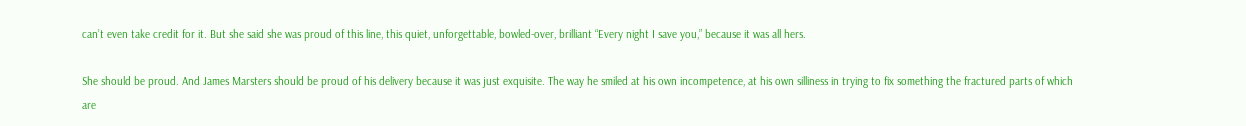can’t even take credit for it. But she said she was proud of this line, this quiet, unforgettable, bowled-over, brilliant “Every night I save you,” because it was all hers.

She should be proud. And James Marsters should be proud of his delivery because it was just exquisite. The way he smiled at his own incompetence, at his own silliness in trying to fix something the fractured parts of which are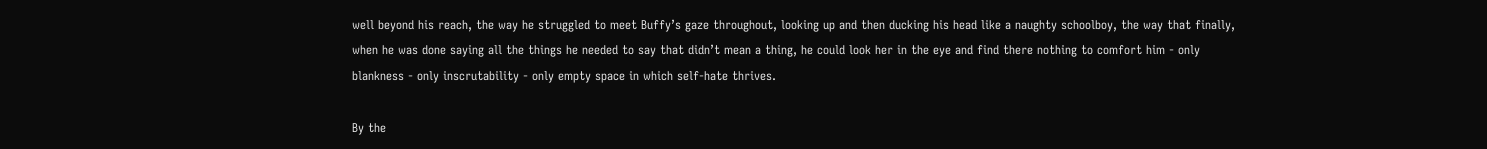well beyond his reach, the way he struggled to meet Buffy’s gaze throughout, looking up and then ducking his head like a naughty schoolboy, the way that finally, when he was done saying all the things he needed to say that didn’t mean a thing, he could look her in the eye and find there nothing to comfort him - only blankness - only inscrutability - only empty space in which self-hate thrives.

By the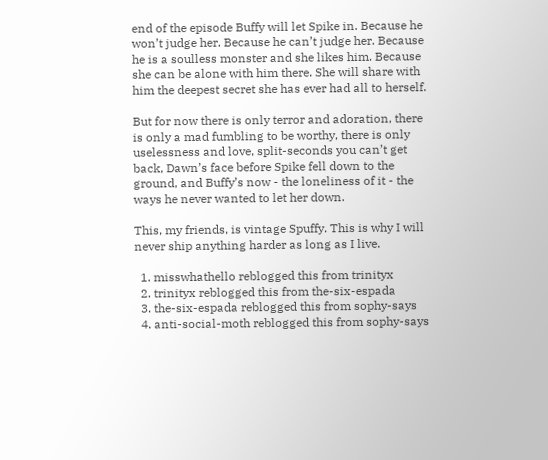end of the episode Buffy will let Spike in. Because he won’t judge her. Because he can’t judge her. Because he is a soulless monster and she likes him. Because she can be alone with him there. She will share with him the deepest secret she has ever had all to herself.

But for now there is only terror and adoration, there is only a mad fumbling to be worthy, there is only uselessness and love, split-seconds you can’t get back, Dawn’s face before Spike fell down to the ground, and Buffy’s now - the loneliness of it - the ways he never wanted to let her down.

This, my friends, is vintage Spuffy. This is why I will never ship anything harder as long as I live.

  1. misswhathello reblogged this from trinityx
  2. trinityx reblogged this from the-six-espada
  3. the-six-espada reblogged this from sophy-says
  4. anti-social-moth reblogged this from sophy-says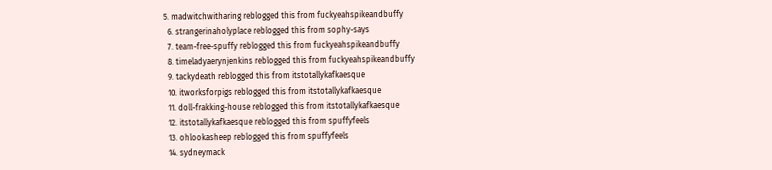5. madwitchwitharing reblogged this from fuckyeahspikeandbuffy
  6. strangerinaholyplace reblogged this from sophy-says
  7. team-free-spuffy reblogged this from fuckyeahspikeandbuffy
  8. timeladyaerynjenkins reblogged this from fuckyeahspikeandbuffy
  9. tackydeath reblogged this from itstotallykafkaesque
  10. itworksforpigs reblogged this from itstotallykafkaesque
  11. doll-frakking-house reblogged this from itstotallykafkaesque
  12. itstotallykafkaesque reblogged this from spuffyfeels
  13. ohlookasheep reblogged this from spuffyfeels
  14. sydneymack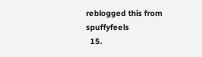reblogged this from spuffyfeels
  15.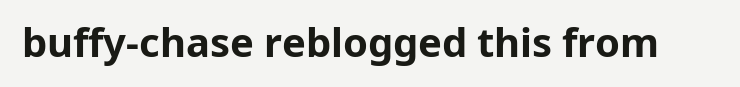buffy-chase reblogged this from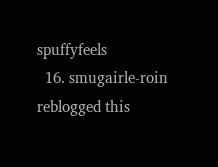spuffyfeels
  16. smugairle-roin reblogged this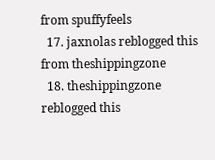from spuffyfeels
  17. jaxnolas reblogged this from theshippingzone
  18. theshippingzone reblogged this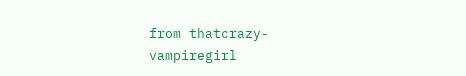from thatcrazy-vampiregirl